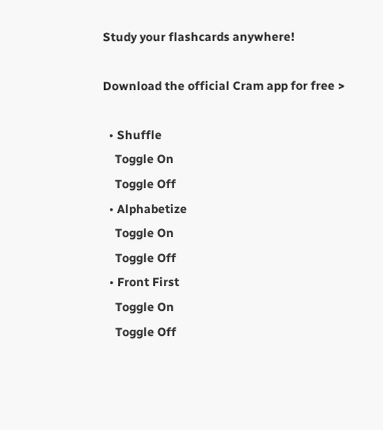Study your flashcards anywhere!

Download the official Cram app for free >

  • Shuffle
    Toggle On
    Toggle Off
  • Alphabetize
    Toggle On
    Toggle Off
  • Front First
    Toggle On
    Toggle Off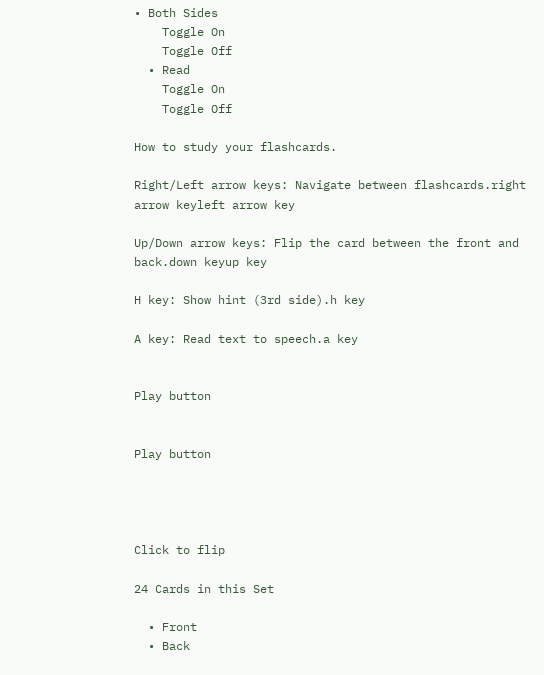• Both Sides
    Toggle On
    Toggle Off
  • Read
    Toggle On
    Toggle Off

How to study your flashcards.

Right/Left arrow keys: Navigate between flashcards.right arrow keyleft arrow key

Up/Down arrow keys: Flip the card between the front and back.down keyup key

H key: Show hint (3rd side).h key

A key: Read text to speech.a key


Play button


Play button




Click to flip

24 Cards in this Set

  • Front
  • Back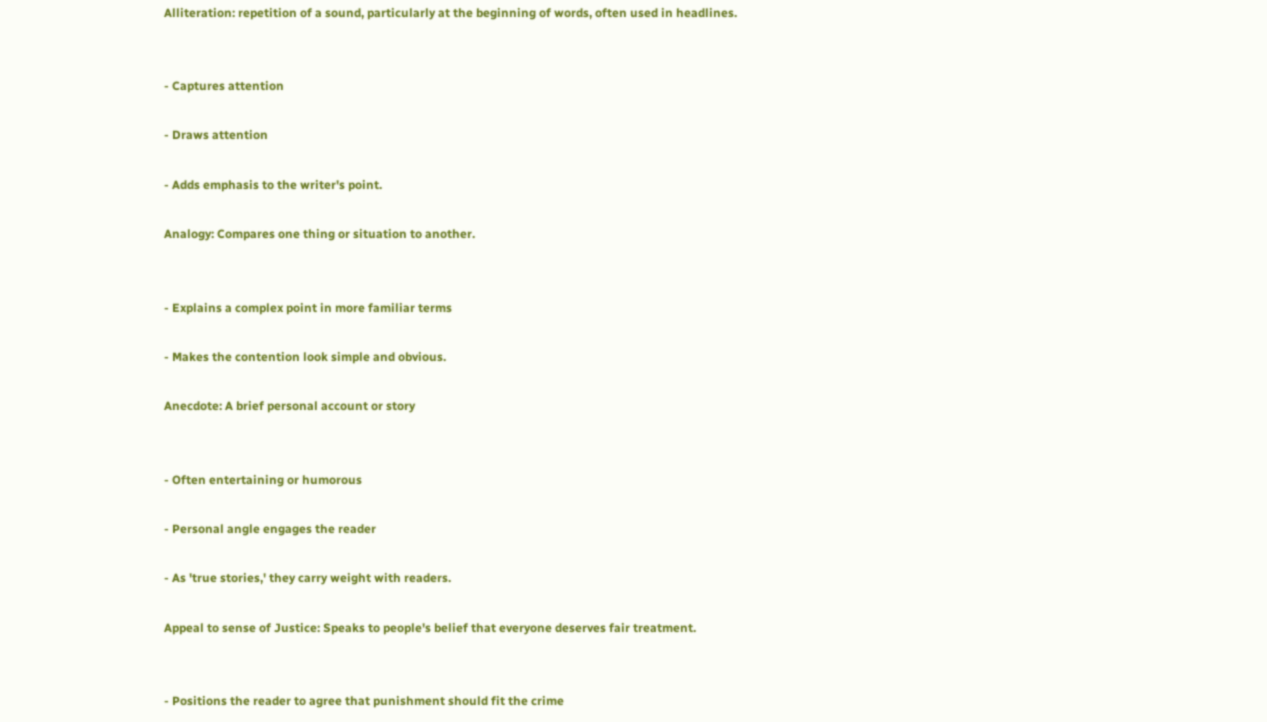Alliteration: repetition of a sound, particularly at the beginning of words, often used in headlines.


- Captures attention

- Draws attention

- Adds emphasis to the writer's point.

Analogy: Compares one thing or situation to another.


- Explains a complex point in more familiar terms

- Makes the contention look simple and obvious.

Anecdote: A brief personal account or story


- Often entertaining or humorous

- Personal angle engages the reader

- As 'true stories,' they carry weight with readers.

Appeal to sense of Justice: Speaks to people's belief that everyone deserves fair treatment.


- Positions the reader to agree that punishment should fit the crime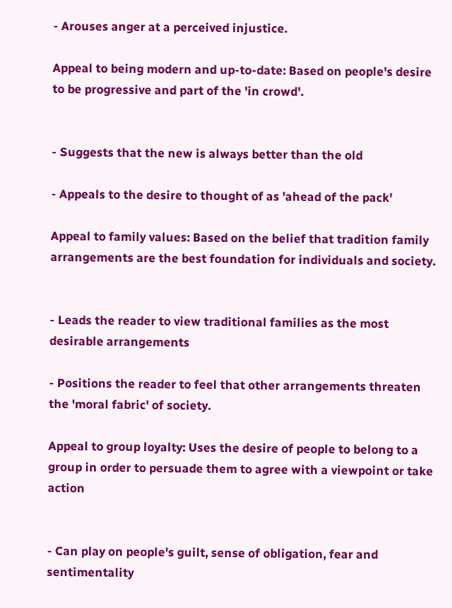- Arouses anger at a perceived injustice.

Appeal to being modern and up-to-date: Based on people's desire to be progressive and part of the 'in crowd'.


- Suggests that the new is always better than the old

- Appeals to the desire to thought of as 'ahead of the pack'

Appeal to family values: Based on the belief that tradition family arrangements are the best foundation for individuals and society.


- Leads the reader to view traditional families as the most desirable arrangements

- Positions the reader to feel that other arrangements threaten the 'moral fabric' of society.

Appeal to group loyalty: Uses the desire of people to belong to a group in order to persuade them to agree with a viewpoint or take action


- Can play on people's guilt, sense of obligation, fear and sentimentality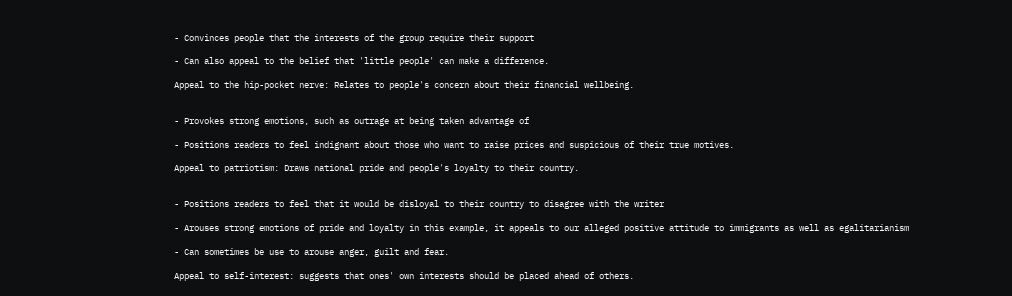- Convinces people that the interests of the group require their support

- Can also appeal to the belief that 'little people' can make a difference.

Appeal to the hip-pocket nerve: Relates to people's concern about their financial wellbeing.


- Provokes strong emotions, such as outrage at being taken advantage of

- Positions readers to feel indignant about those who want to raise prices and suspicious of their true motives.

Appeal to patriotism: Draws national pride and people's loyalty to their country.


- Positions readers to feel that it would be disloyal to their country to disagree with the writer

- Arouses strong emotions of pride and loyalty in this example, it appeals to our alleged positive attitude to immigrants as well as egalitarianism

- Can sometimes be use to arouse anger, guilt and fear.

Appeal to self-interest: suggests that ones' own interests should be placed ahead of others.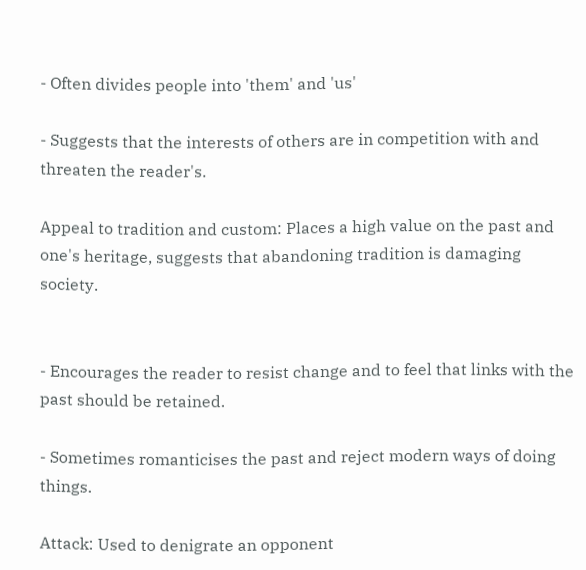- Often divides people into 'them' and 'us'

- Suggests that the interests of others are in competition with and threaten the reader's.

Appeal to tradition and custom: Places a high value on the past and one's heritage, suggests that abandoning tradition is damaging society.


- Encourages the reader to resist change and to feel that links with the past should be retained.

- Sometimes romanticises the past and reject modern ways of doing things.

Attack: Used to denigrate an opponent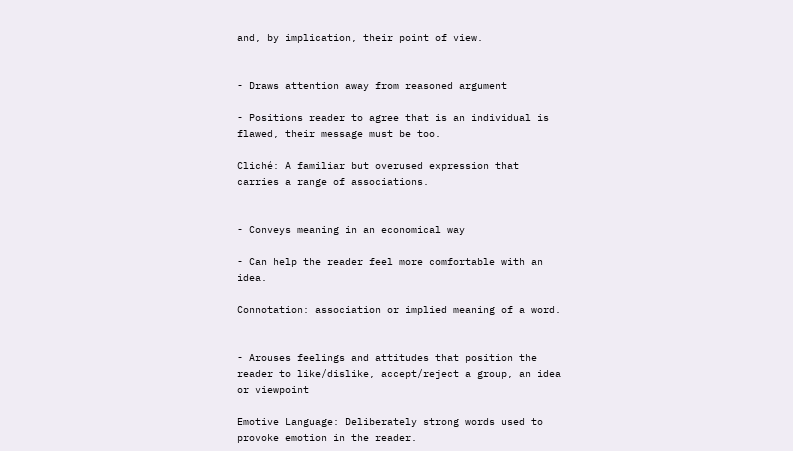and, by implication, their point of view.


- Draws attention away from reasoned argument

- Positions reader to agree that is an individual is flawed, their message must be too.

Cliché: A familiar but overused expression that carries a range of associations.


- Conveys meaning in an economical way

- Can help the reader feel more comfortable with an idea.

Connotation: association or implied meaning of a word.


- Arouses feelings and attitudes that position the reader to like/dislike, accept/reject a group, an idea or viewpoint

Emotive Language: Deliberately strong words used to provoke emotion in the reader.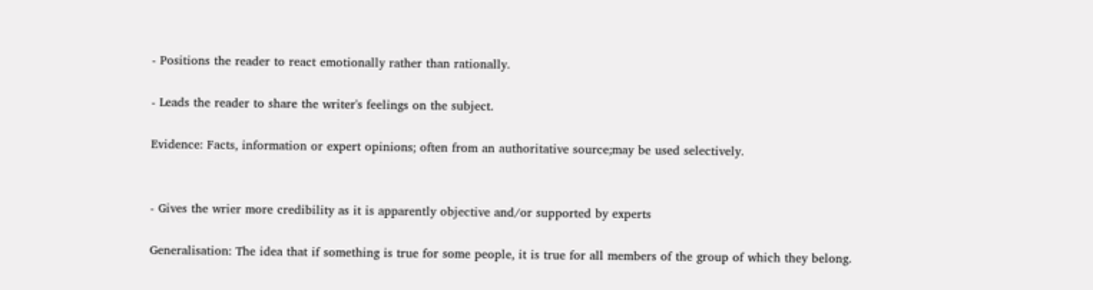- Positions the reader to react emotionally rather than rationally.

- Leads the reader to share the writer's feelings on the subject.

Evidence: Facts, information or expert opinions; often from an authoritative source;may be used selectively.


- Gives the wrier more credibility as it is apparently objective and/or supported by experts

Generalisation: The idea that if something is true for some people, it is true for all members of the group of which they belong.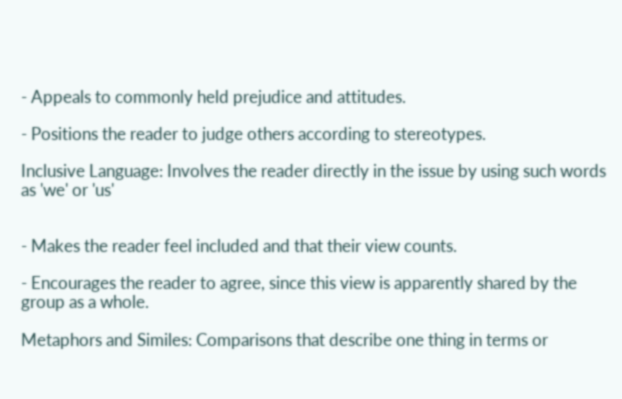- Appeals to commonly held prejudice and attitudes.

- Positions the reader to judge others according to stereotypes.

Inclusive Language: Involves the reader directly in the issue by using such words as 'we' or 'us'


- Makes the reader feel included and that their view counts.

- Encourages the reader to agree, since this view is apparently shared by the group as a whole.

Metaphors and Similes: Comparisons that describe one thing in terms or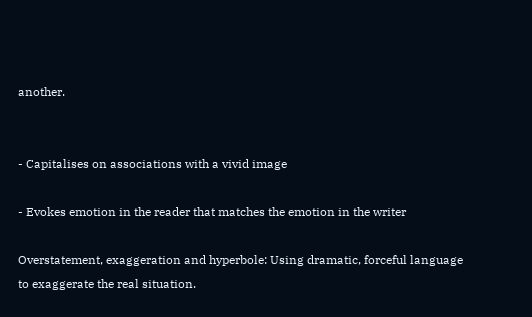another.


- Capitalises on associations with a vivid image

- Evokes emotion in the reader that matches the emotion in the writer

Overstatement, exaggeration and hyperbole: Using dramatic, forceful language to exaggerate the real situation.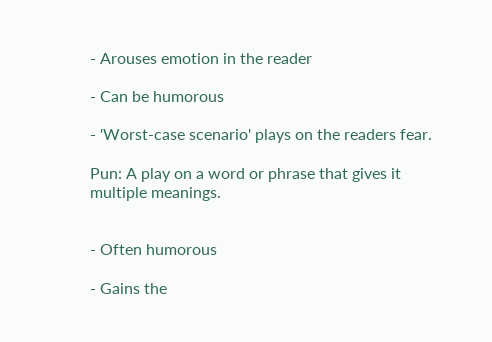- Arouses emotion in the reader

- Can be humorous

- 'Worst-case scenario' plays on the readers fear.

Pun: A play on a word or phrase that gives it multiple meanings.


- Often humorous

- Gains the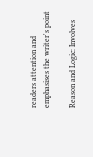readers attention and emphasises the writer's point

Reason and Logic: Involves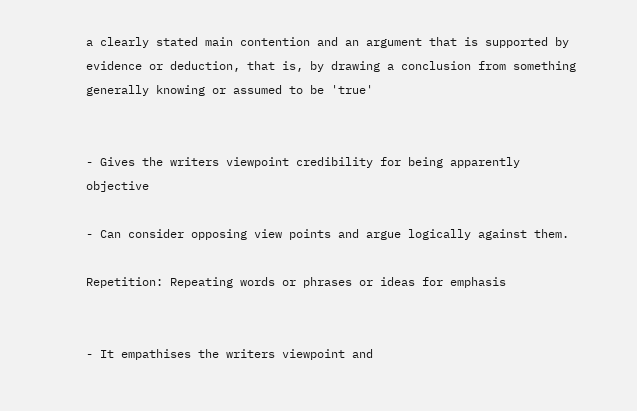a clearly stated main contention and an argument that is supported by evidence or deduction, that is, by drawing a conclusion from something generally knowing or assumed to be 'true'


- Gives the writers viewpoint credibility for being apparently objective

- Can consider opposing view points and argue logically against them.

Repetition: Repeating words or phrases or ideas for emphasis


- It empathises the writers viewpoint and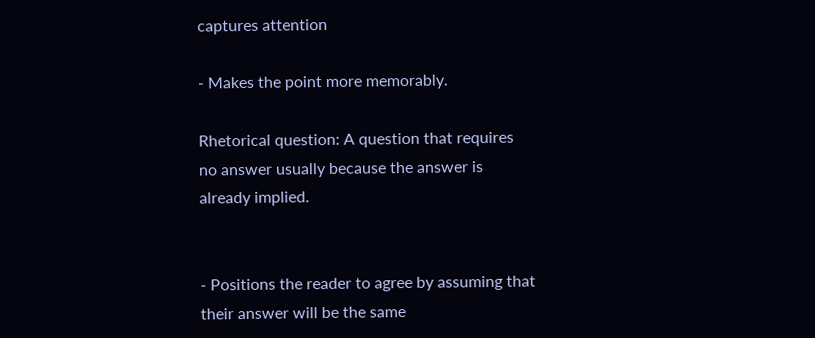captures attention

- Makes the point more memorably.

Rhetorical question: A question that requires no answer usually because the answer is already implied.


- Positions the reader to agree by assuming that their answer will be the same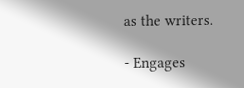as the writers.

- Engages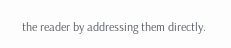the reader by addressing them directly.